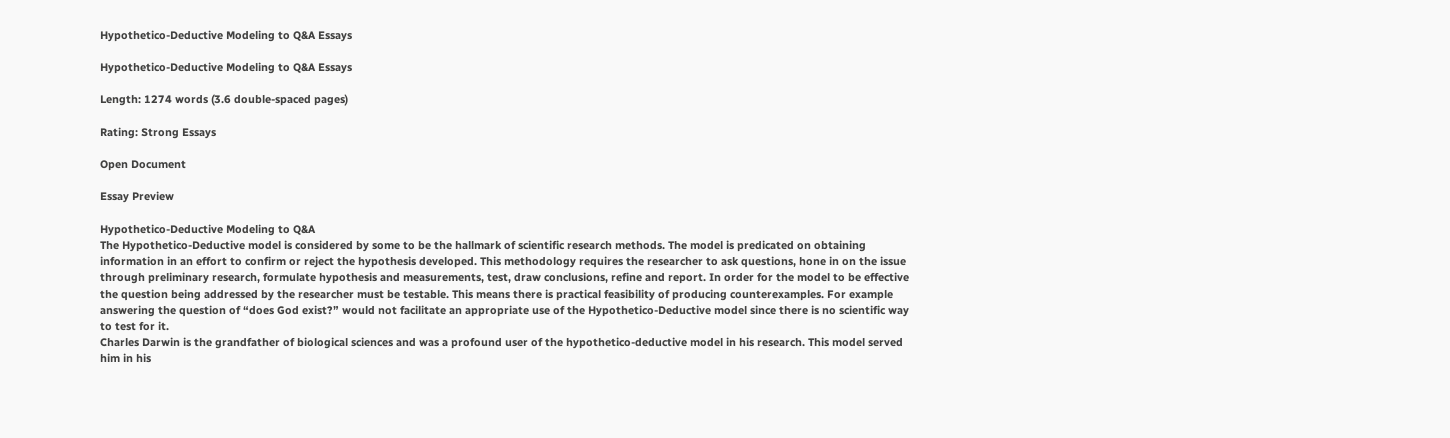Hypothetico-Deductive Modeling to Q&A Essays

Hypothetico-Deductive Modeling to Q&A Essays

Length: 1274 words (3.6 double-spaced pages)

Rating: Strong Essays

Open Document

Essay Preview

Hypothetico-Deductive Modeling to Q&A
The Hypothetico-Deductive model is considered by some to be the hallmark of scientific research methods. The model is predicated on obtaining information in an effort to confirm or reject the hypothesis developed. This methodology requires the researcher to ask questions, hone in on the issue through preliminary research, formulate hypothesis and measurements, test, draw conclusions, refine and report. In order for the model to be effective the question being addressed by the researcher must be testable. This means there is practical feasibility of producing counterexamples. For example answering the question of “does God exist?” would not facilitate an appropriate use of the Hypothetico-Deductive model since there is no scientific way to test for it.
Charles Darwin is the grandfather of biological sciences and was a profound user of the hypothetico-deductive model in his research. This model served him in his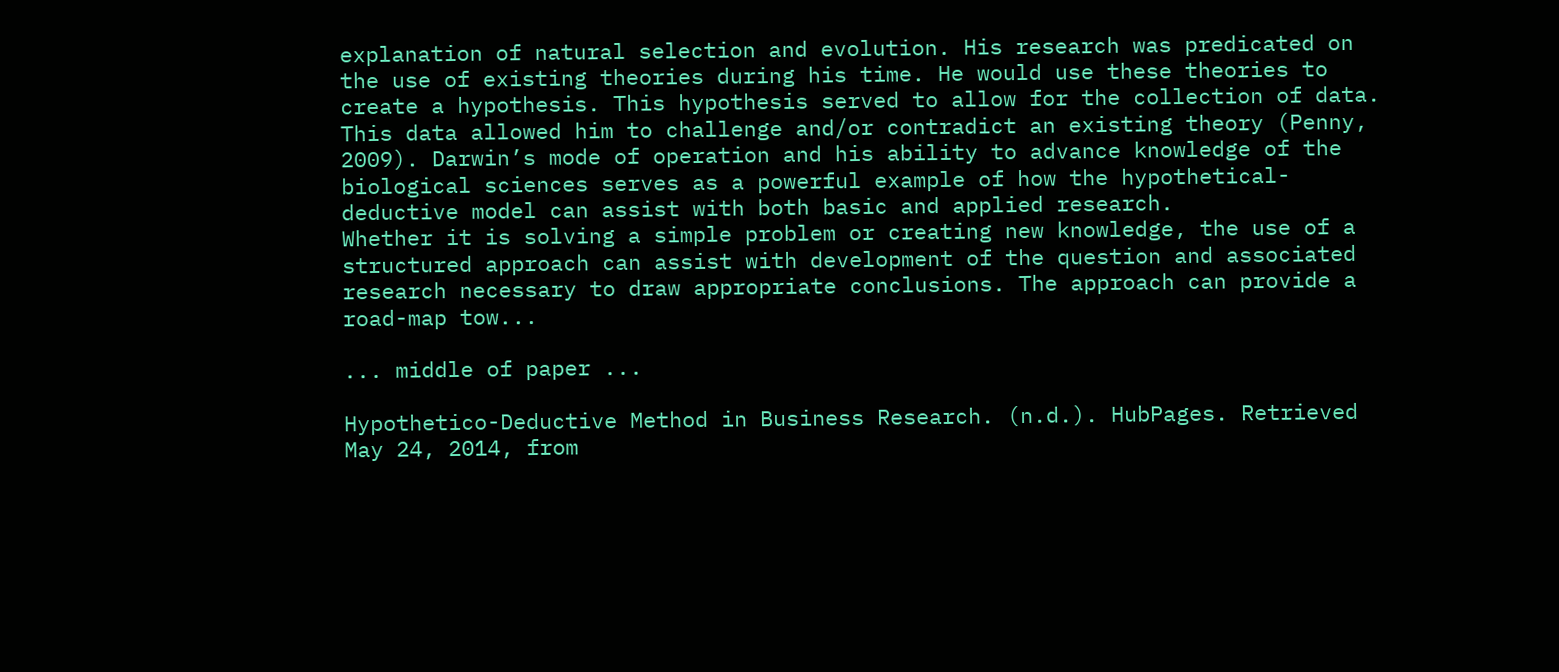explanation of natural selection and evolution. His research was predicated on the use of existing theories during his time. He would use these theories to create a hypothesis. This hypothesis served to allow for the collection of data. This data allowed him to challenge and/or contradict an existing theory (Penny, 2009). Darwin’s mode of operation and his ability to advance knowledge of the biological sciences serves as a powerful example of how the hypothetical-deductive model can assist with both basic and applied research.
Whether it is solving a simple problem or creating new knowledge, the use of a structured approach can assist with development of the question and associated research necessary to draw appropriate conclusions. The approach can provide a road-map tow...

... middle of paper ...

Hypothetico-Deductive Method in Business Research. (n.d.). HubPages. Retrieved May 24, 2014, from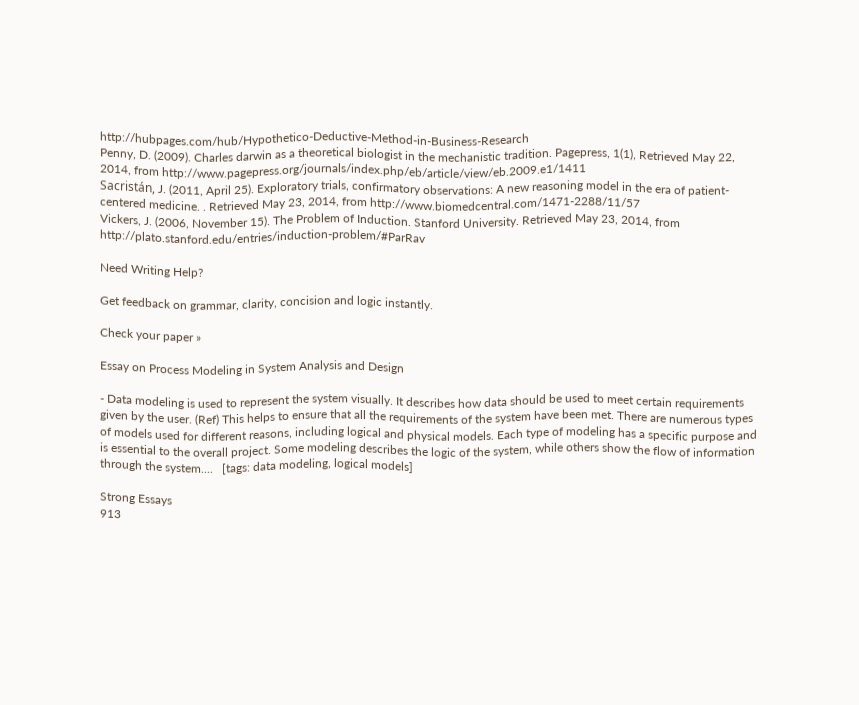http://hubpages.com/hub/Hypothetico-Deductive-Method-in-Business-Research
Penny, D. (2009). Charles darwin as a theoretical biologist in the mechanistic tradition. Pagepress, 1(1), Retrieved May 22, 2014, from http://www.pagepress.org/journals/index.php/eb/article/view/eb.2009.e1/1411
Sacristán, J. (2011, April 25). Exploratory trials, confirmatory observations: A new reasoning model in the era of patient-centered medicine. . Retrieved May 23, 2014, from http://www.biomedcentral.com/1471-2288/11/57
Vickers, J. (2006, November 15). The Problem of Induction. Stanford University. Retrieved May 23, 2014, from http://plato.stanford.edu/entries/induction-problem/#ParRav

Need Writing Help?

Get feedback on grammar, clarity, concision and logic instantly.

Check your paper »

Essay on Process Modeling in System Analysis and Design

- Data modeling is used to represent the system visually. It describes how data should be used to meet certain requirements given by the user. (Ref) This helps to ensure that all the requirements of the system have been met. There are numerous types of models used for different reasons, including logical and physical models. Each type of modeling has a specific purpose and is essential to the overall project. Some modeling describes the logic of the system, while others show the flow of information through the system....   [tags: data modeling, logical models]

Strong Essays
913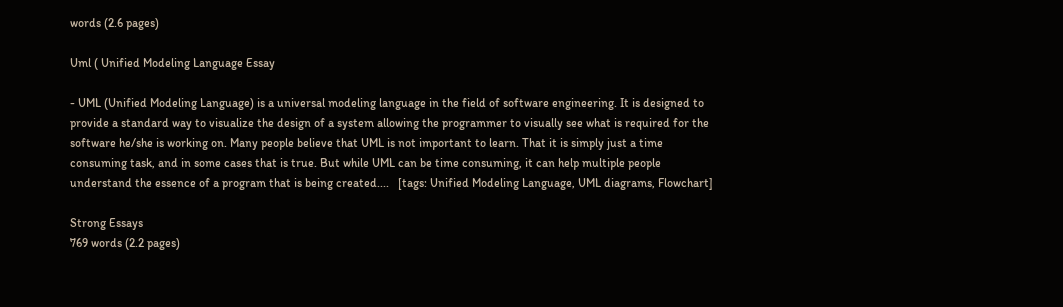words (2.6 pages)

Uml ( Unified Modeling Language Essay

- UML (Unified Modeling Language) is a universal modeling language in the field of software engineering. It is designed to provide a standard way to visualize the design of a system allowing the programmer to visually see what is required for the software he/she is working on. Many people believe that UML is not important to learn. That it is simply just a time consuming task, and in some cases that is true. But while UML can be time consuming, it can help multiple people understand the essence of a program that is being created....   [tags: Unified Modeling Language, UML diagrams, Flowchart]

Strong Essays
769 words (2.2 pages)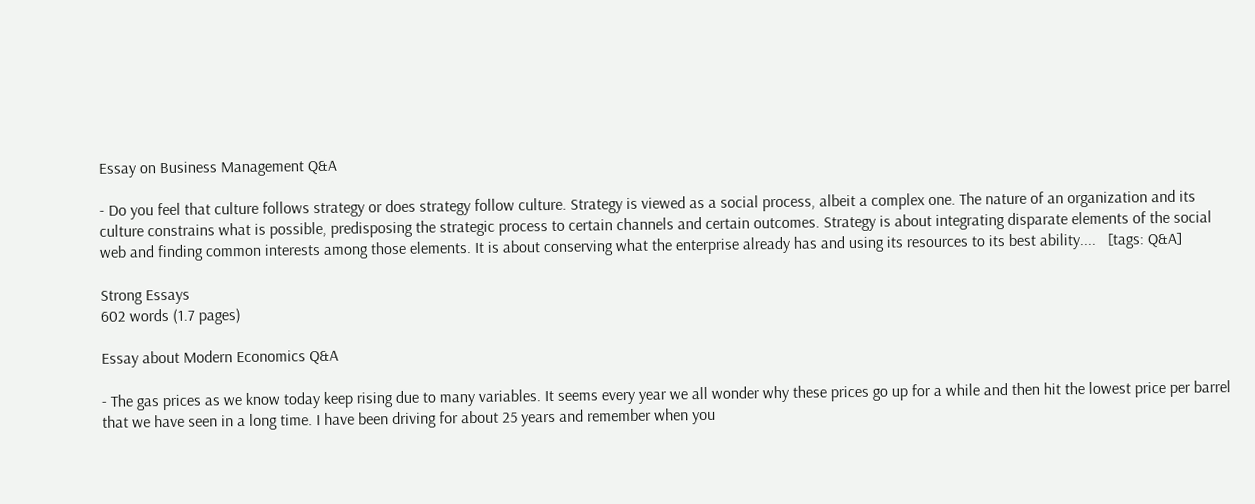Essay on Business Management Q&A

- Do you feel that culture follows strategy or does strategy follow culture. Strategy is viewed as a social process, albeit a complex one. The nature of an organization and its culture constrains what is possible, predisposing the strategic process to certain channels and certain outcomes. Strategy is about integrating disparate elements of the social web and finding common interests among those elements. It is about conserving what the enterprise already has and using its resources to its best ability....   [tags: Q&A]

Strong Essays
602 words (1.7 pages)

Essay about Modern Economics Q&A

- The gas prices as we know today keep rising due to many variables. It seems every year we all wonder why these prices go up for a while and then hit the lowest price per barrel that we have seen in a long time. I have been driving for about 25 years and remember when you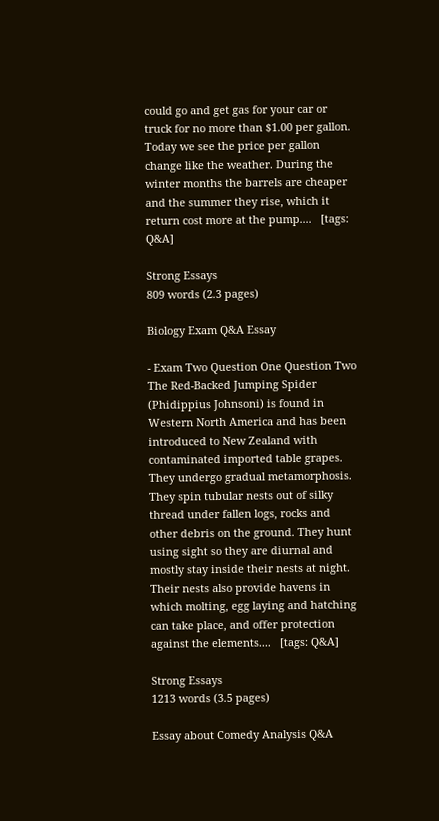could go and get gas for your car or truck for no more than $1.00 per gallon. Today we see the price per gallon change like the weather. During the winter months the barrels are cheaper and the summer they rise, which it return cost more at the pump....   [tags: Q&A]

Strong Essays
809 words (2.3 pages)

Biology Exam Q&A Essay

- Exam Two Question One Question Two The Red-Backed Jumping Spider (Phidippius Johnsoni) is found in Western North America and has been introduced to New Zealand with contaminated imported table grapes. They undergo gradual metamorphosis. They spin tubular nests out of silky thread under fallen logs, rocks and other debris on the ground. They hunt using sight so they are diurnal and mostly stay inside their nests at night. Their nests also provide havens in which molting, egg laying and hatching can take place, and offer protection against the elements....   [tags: Q&A]

Strong Essays
1213 words (3.5 pages)

Essay about Comedy Analysis Q&A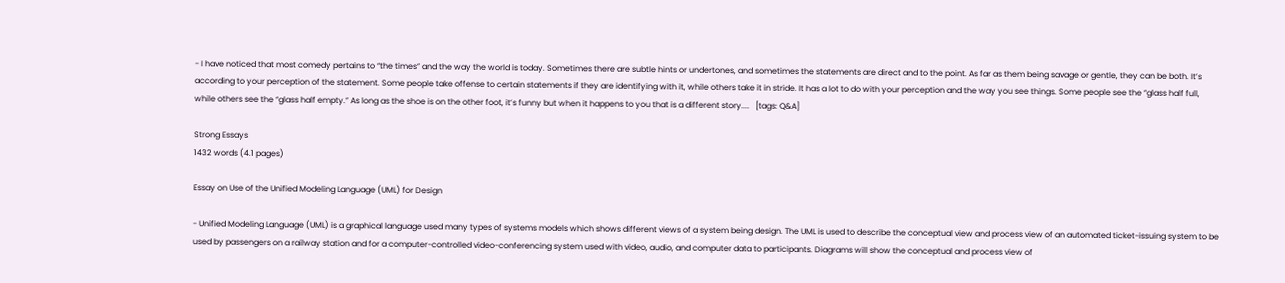- I have noticed that most comedy pertains to “the times” and the way the world is today. Sometimes there are subtle hints or undertones, and sometimes the statements are direct and to the point. As far as them being savage or gentle, they can be both. It’s according to your perception of the statement. Some people take offense to certain statements if they are identifying with it, while others take it in stride. It has a lot to do with your perception and the way you see things. Some people see the “glass half full, while others see the “glass half empty.” As long as the shoe is on the other foot, it’s funny but when it happens to you that is a different story....   [tags: Q&A]

Strong Essays
1432 words (4.1 pages)

Essay on Use of the Unified Modeling Language (UML) for Design

- Unified Modeling Language (UML) is a graphical language used many types of systems models which shows different views of a system being design. The UML is used to describe the conceptual view and process view of an automated ticket-issuing system to be used by passengers on a railway station and for a computer-controlled video-conferencing system used with video, audio, and computer data to participants. Diagrams will show the conceptual and process view of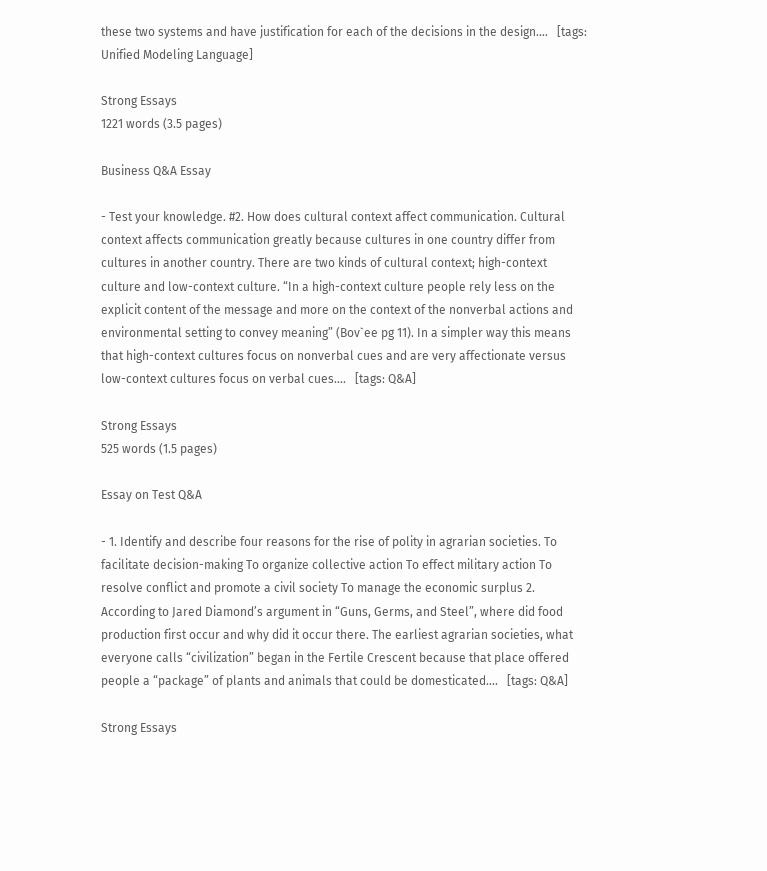these two systems and have justification for each of the decisions in the design....   [tags: Unified Modeling Language]

Strong Essays
1221 words (3.5 pages)

Business Q&A Essay

- Test your knowledge. #2. How does cultural context affect communication. Cultural context affects communication greatly because cultures in one country differ from cultures in another country. There are two kinds of cultural context; high-context culture and low-context culture. “In a high-context culture people rely less on the explicit content of the message and more on the context of the nonverbal actions and environmental setting to convey meaning” (Bov`ee pg 11). In a simpler way this means that high-context cultures focus on nonverbal cues and are very affectionate versus low-context cultures focus on verbal cues....   [tags: Q&A]

Strong Essays
525 words (1.5 pages)

Essay on Test Q&A

- 1. Identify and describe four reasons for the rise of polity in agrarian societies. To facilitate decision-making To organize collective action To effect military action To resolve conflict and promote a civil society To manage the economic surplus 2. According to Jared Diamond’s argument in “Guns, Germs, and Steel”, where did food production first occur and why did it occur there. The earliest agrarian societies, what everyone calls “civilization” began in the Fertile Crescent because that place offered people a “package” of plants and animals that could be domesticated....   [tags: Q&A]

Strong Essays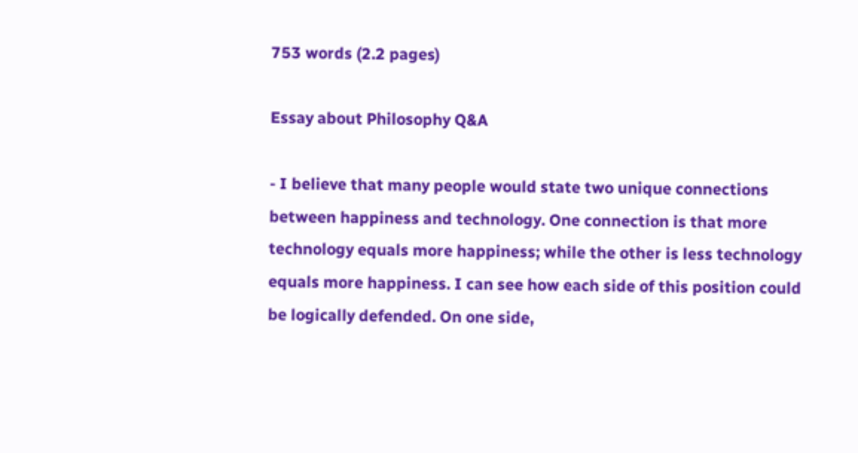753 words (2.2 pages)

Essay about Philosophy Q&A

- I believe that many people would state two unique connections between happiness and technology. One connection is that more technology equals more happiness; while the other is less technology equals more happiness. I can see how each side of this position could be logically defended. On one side,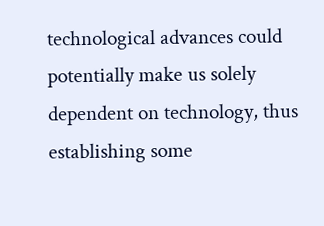technological advances could potentially make us solely dependent on technology, thus establishing some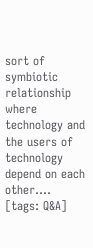sort of symbiotic relationship where technology and the users of technology depend on each other....   [tags: Q&A]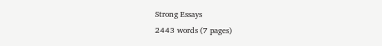Strong Essays
2443 words (7 pages)